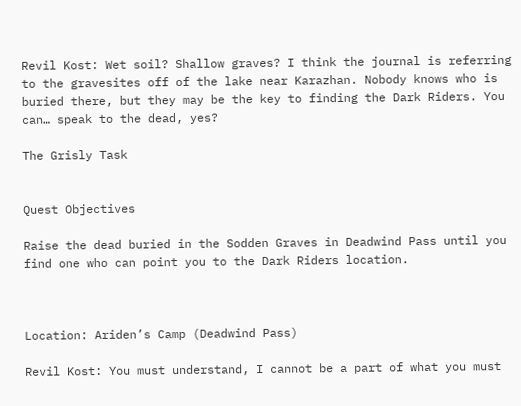Revil Kost: Wet soil? Shallow graves? I think the journal is referring to the gravesites off of the lake near Karazhan. Nobody knows who is buried there, but they may be the key to finding the Dark Riders. You can… speak to the dead, yes?

The Grisly Task


Quest Objectives

Raise the dead buried in the Sodden Graves in Deadwind Pass until you find one who can point you to the Dark Riders location.



Location: Ariden’s Camp (Deadwind Pass)

Revil Kost: You must understand, I cannot be a part of what you must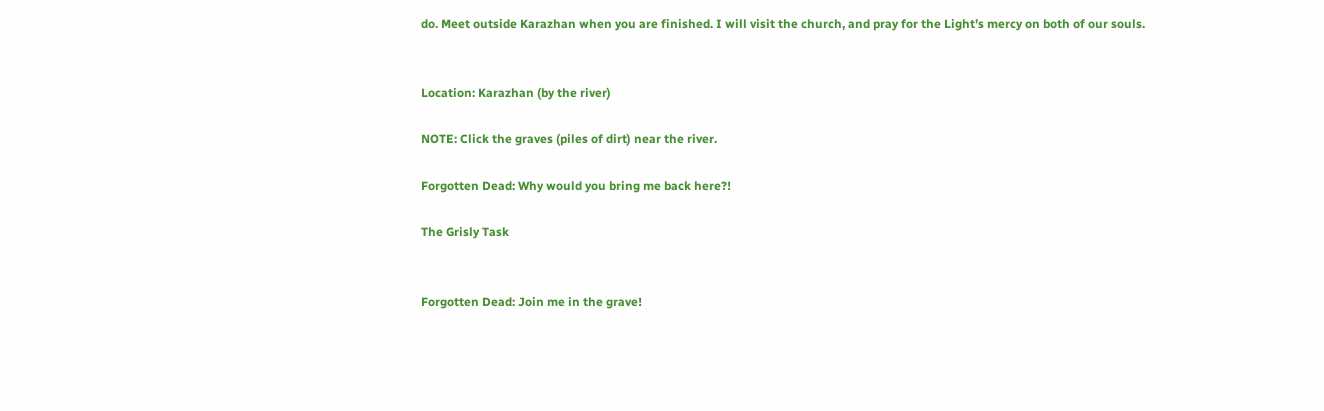do. Meet outside Karazhan when you are finished. I will visit the church, and pray for the Light’s mercy on both of our souls.


Location: Karazhan (by the river)

NOTE: Click the graves (piles of dirt) near the river.

Forgotten Dead: Why would you bring me back here?!

The Grisly Task


Forgotten Dead: Join me in the grave!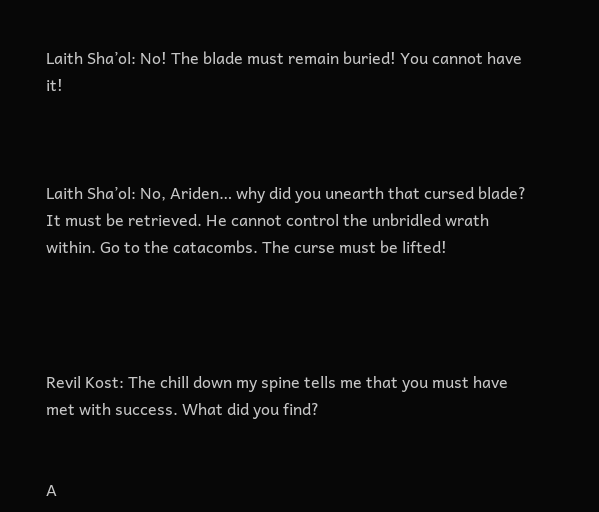Laith Sha’ol: No! The blade must remain buried! You cannot have it!



Laith Sha’ol: No, Ariden… why did you unearth that cursed blade? It must be retrieved. He cannot control the unbridled wrath within. Go to the catacombs. The curse must be lifted!




Revil Kost: The chill down my spine tells me that you must have met with success. What did you find?


A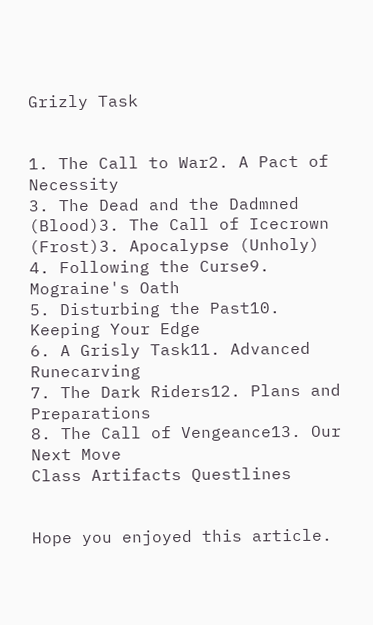Grizly Task


1. The Call to War2. A Pact of Necessity
3. The Dead and the Dadmned (Blood)3. The Call of Icecrown (Frost)3. Apocalypse (Unholy)
4. Following the Curse9. Mograine's Oath
5. Disturbing the Past10. Keeping Your Edge
6. A Grisly Task11. Advanced Runecarving
7. The Dark Riders12. Plans and Preparations
8. The Call of Vengeance13. Our Next Move
Class Artifacts Questlines


Hope you enjoyed this article.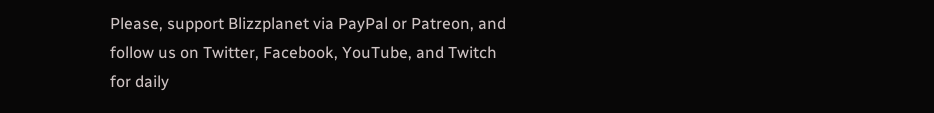Please, support Blizzplanet via PayPal or Patreon, and follow us on Twitter, Facebook, YouTube, and Twitch for daily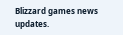Blizzard games news updates.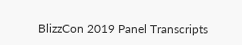BlizzCon 2019 Panel Transcripts